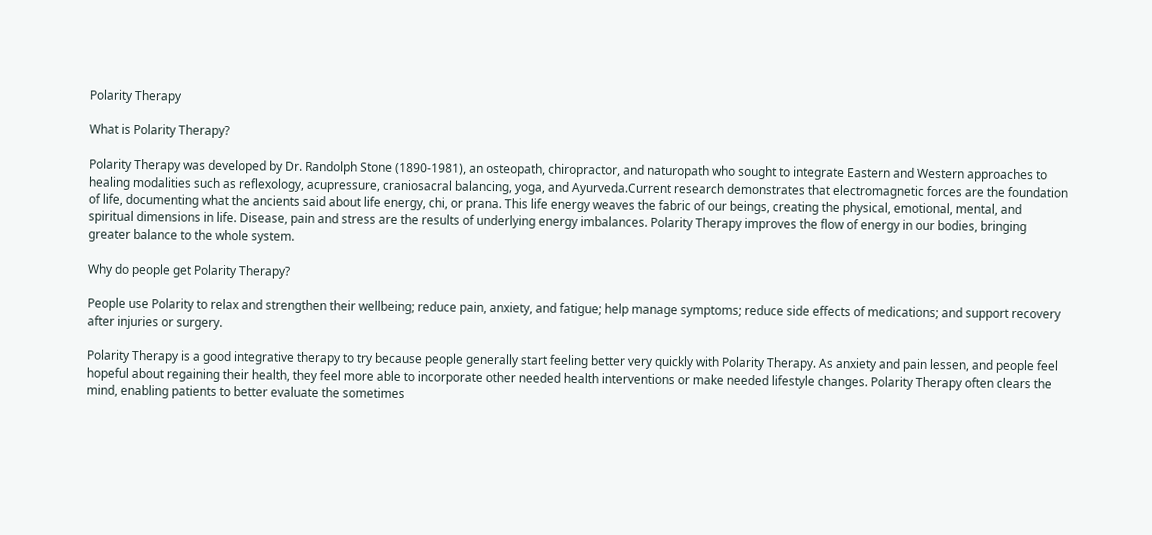Polarity Therapy

What is Polarity Therapy?

Polarity Therapy was developed by Dr. Randolph Stone (1890-1981), an osteopath, chiropractor, and naturopath who sought to integrate Eastern and Western approaches to healing modalities such as reflexology, acupressure, craniosacral balancing, yoga, and Ayurveda.Current research demonstrates that electromagnetic forces are the foundation of life, documenting what the ancients said about life energy, chi, or prana. This life energy weaves the fabric of our beings, creating the physical, emotional, mental, and spiritual dimensions in life. Disease, pain and stress are the results of underlying energy imbalances. Polarity Therapy improves the flow of energy in our bodies, bringing greater balance to the whole system.

Why do people get Polarity Therapy?

People use Polarity to relax and strengthen their wellbeing; reduce pain, anxiety, and fatigue; help manage symptoms; reduce side effects of medications; and support recovery after injuries or surgery.

Polarity Therapy is a good integrative therapy to try because people generally start feeling better very quickly with Polarity Therapy. As anxiety and pain lessen, and people feel hopeful about regaining their health, they feel more able to incorporate other needed health interventions or make needed lifestyle changes. Polarity Therapy often clears the mind, enabling patients to better evaluate the sometimes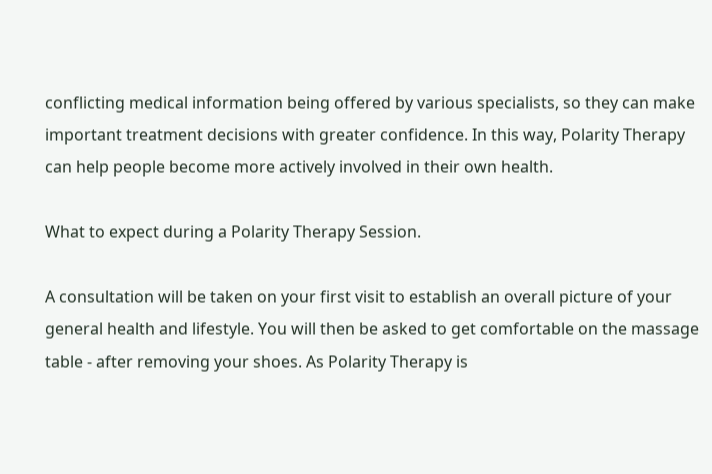conflicting medical information being offered by various specialists, so they can make important treatment decisions with greater confidence. In this way, Polarity Therapy can help people become more actively involved in their own health.

What to expect during a Polarity Therapy Session.

A consultation will be taken on your first visit to establish an overall picture of your general health and lifestyle. You will then be asked to get comfortable on the massage table - after removing your shoes. As Polarity Therapy is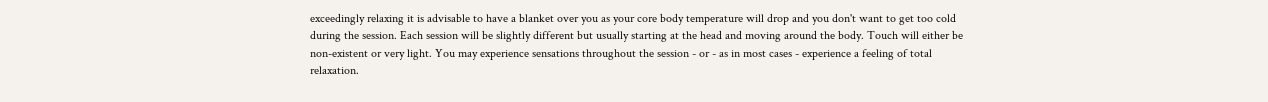exceedingly relaxing it is advisable to have a blanket over you as your core body temperature will drop and you don't want to get too cold during the session. Each session will be slightly different but usually starting at the head and moving around the body. Touch will either be non-existent or very light. You may experience sensations throughout the session - or - as in most cases - experience a feeling of total relaxation.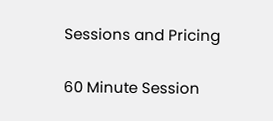Sessions and Pricing

60 Minute Session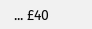... £40